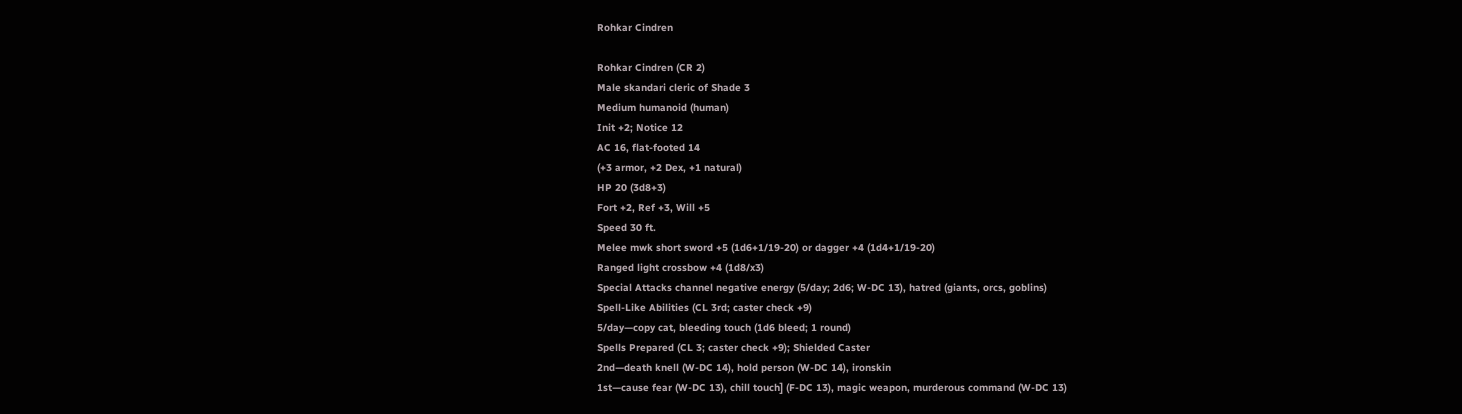Rohkar Cindren

Rohkar Cindren (CR 2)
Male skandari cleric of Shade 3
Medium humanoid (human)
Init +2; Notice 12
AC 16, flat-footed 14
(+3 armor, +2 Dex, +1 natural)
HP 20 (3d8+3)
Fort +2, Ref +3, Will +5
Speed 30 ft.
Melee mwk short sword +5 (1d6+1/19-20) or dagger +4 (1d4+1/19-20)
Ranged light crossbow +4 (1d8/x3)
Special Attacks channel negative energy (5/day; 2d6; W-DC 13), hatred (giants, orcs, goblins)
Spell-Like Abilities (CL 3rd; caster check +9)
5/day—copy cat, bleeding touch (1d6 bleed; 1 round)
Spells Prepared (CL 3; caster check +9); Shielded Caster
2nd—death knell (W-DC 14), hold person (W-DC 14), ironskin
1st—cause fear (W-DC 13), chill touch] (F-DC 13), magic weapon, murderous command (W-DC 13)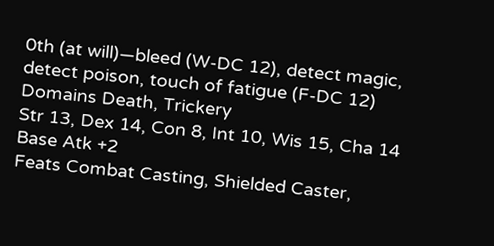0th (at will)—bleed (W-DC 12), detect magic, detect poison, touch of fatigue (F-DC 12)
Domains Death, Trickery
Str 13, Dex 14, Con 8, Int 10, Wis 15, Cha 14
Base Atk +2
Feats Combat Casting, Shielded Caster,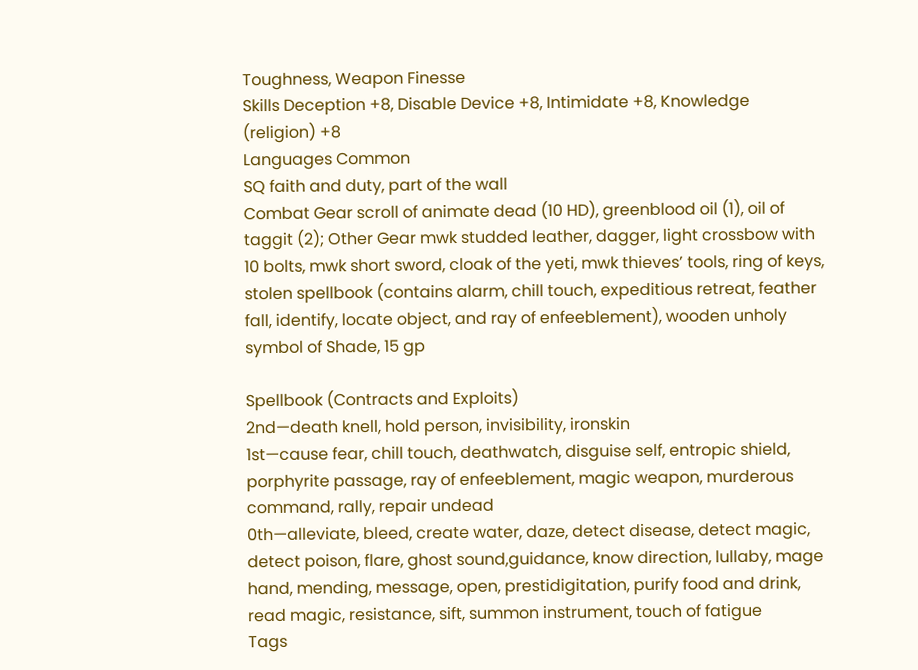Toughness, Weapon Finesse
Skills Deception +8, Disable Device +8, Intimidate +8, Knowledge (religion) +8
Languages Common
SQ faith and duty, part of the wall
Combat Gear scroll of animate dead (10 HD), greenblood oil (1), oil of taggit (2); Other Gear mwk studded leather, dagger, light crossbow with 10 bolts, mwk short sword, cloak of the yeti, mwk thieves’ tools, ring of keys, stolen spellbook (contains alarm, chill touch, expeditious retreat, feather fall, identify, locate object, and ray of enfeeblement), wooden unholy symbol of Shade, 15 gp

Spellbook (Contracts and Exploits)
2nd—death knell, hold person, invisibility, ironskin
1st—cause fear, chill touch, deathwatch, disguise self, entropic shield, porphyrite passage, ray of enfeeblement, magic weapon, murderous command, rally, repair undead
0th—alleviate, bleed, create water, daze, detect disease, detect magic, detect poison, flare, ghost sound,guidance, know direction, lullaby, mage hand, mending, message, open, prestidigitation, purify food and drink, read magic, resistance, sift, summon instrument, touch of fatigue
Tags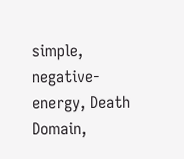simple, negative-energy, Death Domain,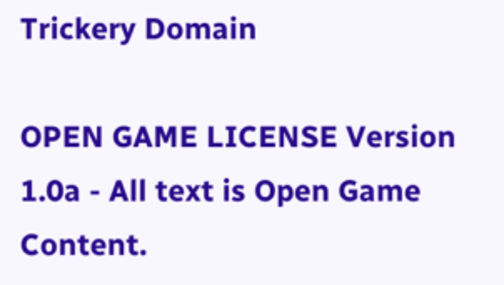Trickery Domain

OPEN GAME LICENSE Version 1.0a - All text is Open Game Content.